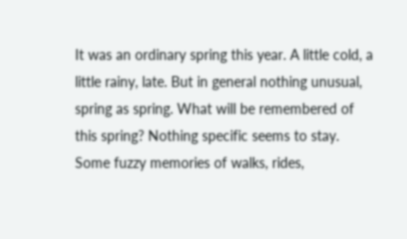It was an ordinary spring this year. A little cold, a little rainy, late. But in general nothing unusual, spring as spring. What will be remembered of this spring? Nothing specific seems to stay. Some fuzzy memories of walks, rides,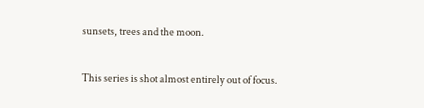sunsets, trees and the moon.

This series is shot almost entirely out of focus.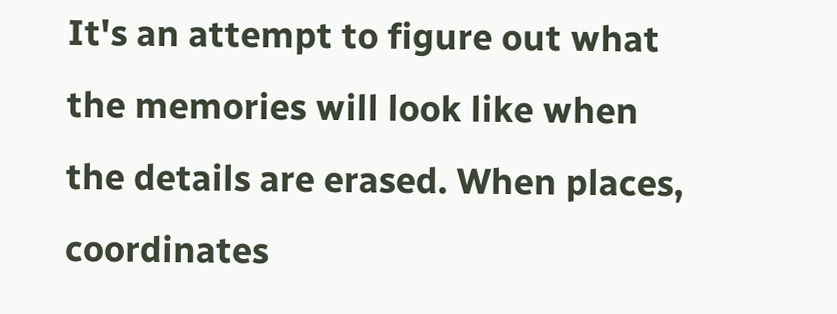It's an attempt to figure out what the memories will look like when the details are erased. When places, coordinates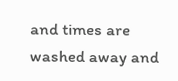and times are washed away and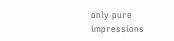only pure impressions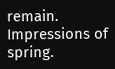remain. Impressions of spring.